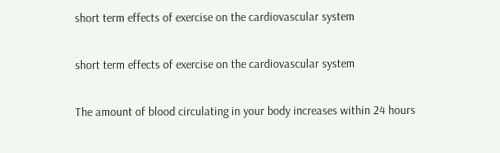short term effects of exercise on the cardiovascular system

short term effects of exercise on the cardiovascular system

The amount of blood circulating in your body increases within 24 hours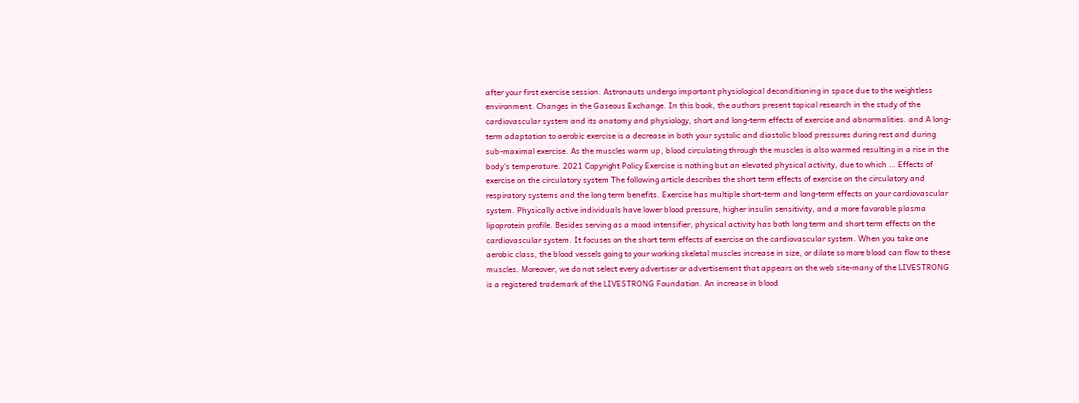after your first exercise session. Astronauts undergo important physiological deconditioning in space due to the weightless environment. Changes in the Gaseous Exchange. In this book, the authors present topical research in the study of the cardiovascular system and its anatomy and physiology, short and long-term effects of exercise and abnormalities. and A long-term adaptation to aerobic exercise is a decrease in both your systolic and diastolic blood pressures during rest and during sub-maximal exercise. As the muscles warm up, blood circulating through the muscles is also warmed resulting in a rise in the body's temperature. 2021 Copyright Policy Exercise is nothing but an elevated physical activity, due to which … Effects of exercise on the circulatory system The following article describes the short term effects of exercise on the circulatory and respiratory systems and the long term benefits. Exercise has multiple short-term and long-term effects on your cardiovascular system. Physically active individuals have lower blood pressure, higher insulin sensitivity, and a more favorable plasma lipoprotein profile. Besides serving as a mood intensifier, physical activity has both long term and short term effects on the cardiovascular system. It focuses on the short term effects of exercise on the cardiovascular system. When you take one aerobic class, the blood vessels going to your working skeletal muscles increase in size, or dilate so more blood can flow to these muscles. Moreover, we do not select every advertiser or advertisement that appears on the web site-many of the LIVESTRONG is a registered trademark of the LIVESTRONG Foundation. An increase in blood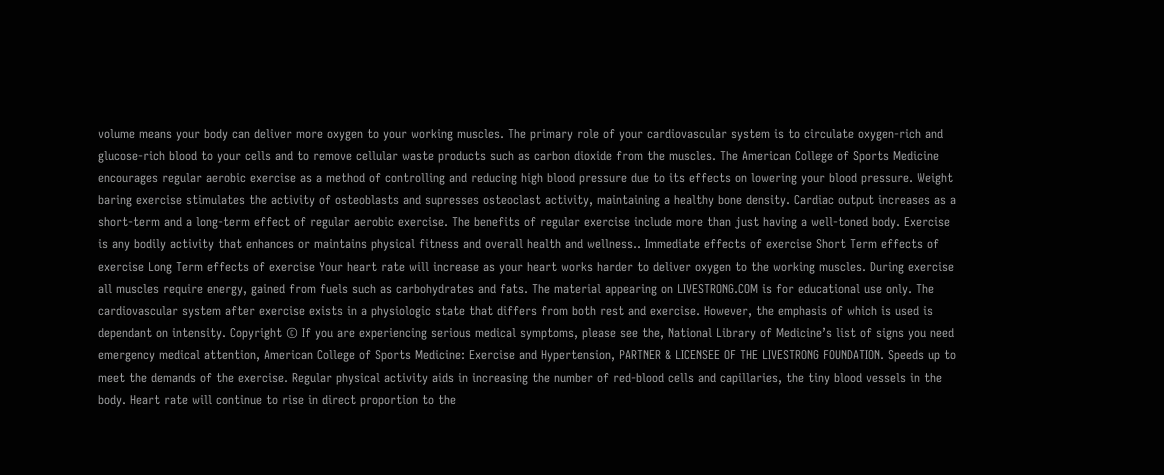volume means your body can deliver more oxygen to your working muscles. The primary role of your cardiovascular system is to circulate oxygen-rich and glucose-rich blood to your cells and to remove cellular waste products such as carbon dioxide from the muscles. The American College of Sports Medicine encourages regular aerobic exercise as a method of controlling and reducing high blood pressure due to its effects on lowering your blood pressure. Weight baring exercise stimulates the activity of osteoblasts and supresses osteoclast activity, maintaining a healthy bone density. Cardiac output increases as a short-term and a long-term effect of regular aerobic exercise. The benefits of regular exercise include more than just having a well-toned body. Exercise is any bodily activity that enhances or maintains physical fitness and overall health and wellness.. Immediate effects of exercise Short Term effects of exercise Long Term effects of exercise Your heart rate will increase as your heart works harder to deliver oxygen to the working muscles. During exercise all muscles require energy, gained from fuels such as carbohydrates and fats. The material appearing on LIVESTRONG.COM is for educational use only. The cardiovascular system after exercise exists in a physiologic state that differs from both rest and exercise. However, the emphasis of which is used is dependant on intensity. Copyright © If you are experiencing serious medical symptoms, please see the, National Library of Medicine’s list of signs you need emergency medical attention, American College of Sports Medicine: Exercise and Hypertension, PARTNER & LICENSEE OF THE LIVESTRONG FOUNDATION. Speeds up to meet the demands of the exercise. Regular physical activity aids in increasing the number of red-blood cells and capillaries, the tiny blood vessels in the body. Heart rate will continue to rise in direct proportion to the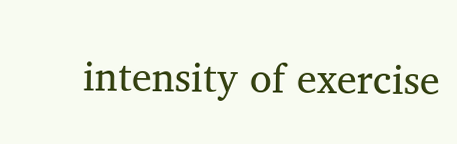intensity of exercise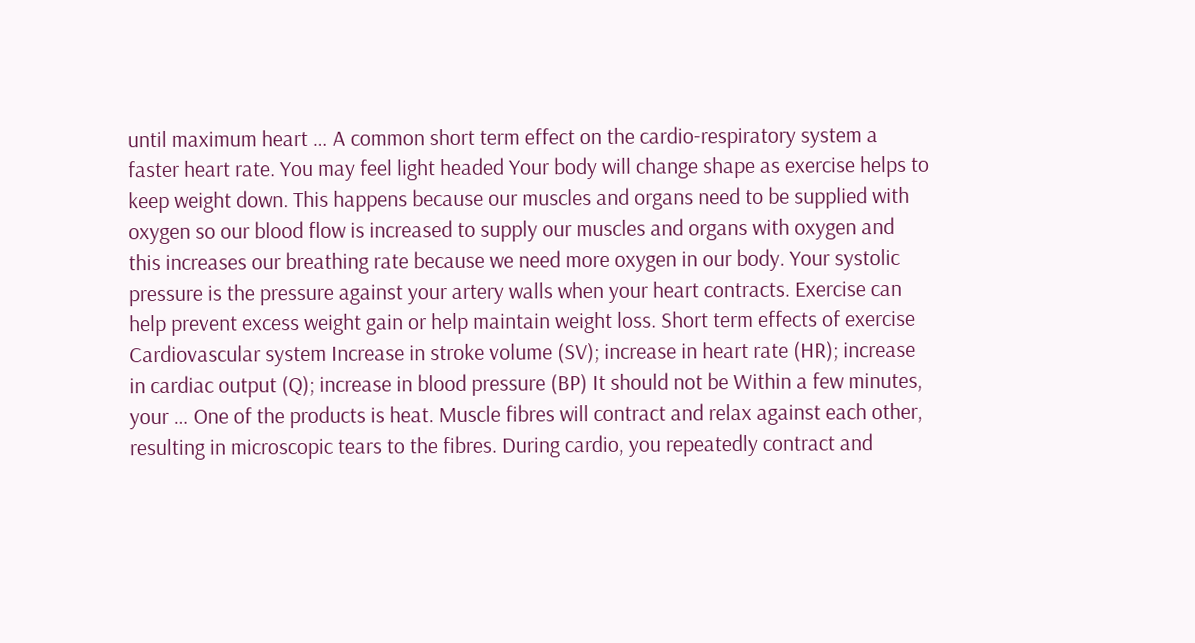until maximum heart … A common short term effect on the cardio-respiratory system a faster heart rate. You may feel light headed Your body will change shape as exercise helps to keep weight down. This happens because our muscles and organs need to be supplied with oxygen so our blood flow is increased to supply our muscles and organs with oxygen and this increases our breathing rate because we need more oxygen in our body. Your systolic pressure is the pressure against your artery walls when your heart contracts. Exercise can help prevent excess weight gain or help maintain weight loss. Short term effects of exercise Cardiovascular system Increase in stroke volume (SV); increase in heart rate (HR); increase in cardiac output (Q); increase in blood pressure (BP) It should not be Within a few minutes, your … One of the products is heat. Muscle fibres will contract and relax against each other, resulting in microscopic tears to the fibres. During cardio, you repeatedly contract and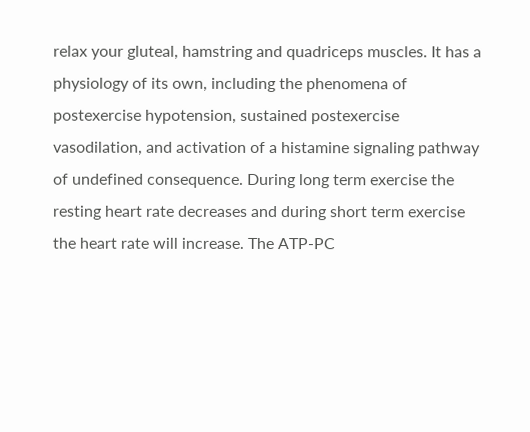relax your gluteal, hamstring and quadriceps muscles. It has a physiology of its own, including the phenomena of postexercise hypotension, sustained postexercise vasodilation, and activation of a histamine signaling pathway of undefined consequence. During long term exercise the resting heart rate decreases and during short term exercise the heart rate will increase. The ATP-PC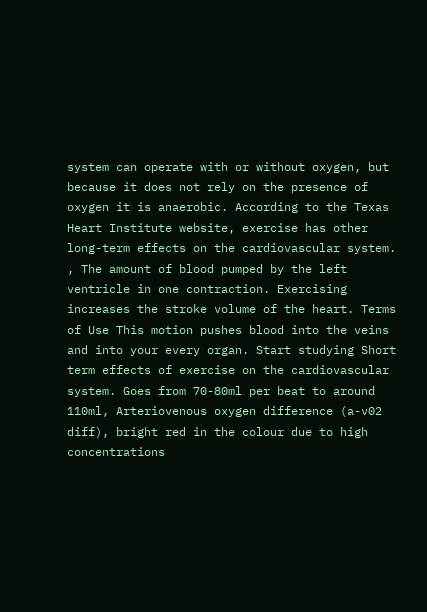system can operate with or without oxygen, but because it does not rely on the presence of oxygen it is anaerobic. According to the Texas Heart Institute website, exercise has other long-term effects on the cardiovascular system. , The amount of blood pumped by the left ventricle in one contraction. Exercising increases the stroke volume of the heart. Terms of Use This motion pushes blood into the veins and into your every organ. Start studying Short term effects of exercise on the cardiovascular system. Goes from 70-80ml per beat to around 110ml, Arteriovenous oxygen difference (a-v02 diff), bright red in the colour due to high concentrations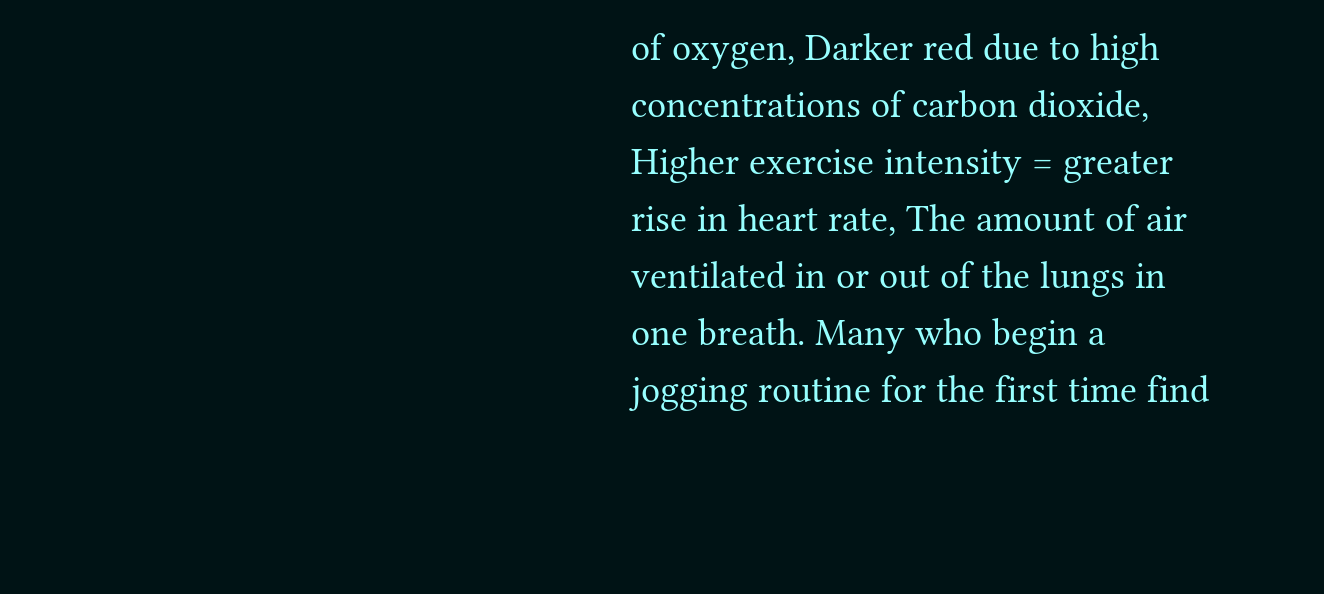of oxygen, Darker red due to high concentrations of carbon dioxide, Higher exercise intensity = greater rise in heart rate, The amount of air ventilated in or out of the lungs in one breath. Many who begin a jogging routine for the first time find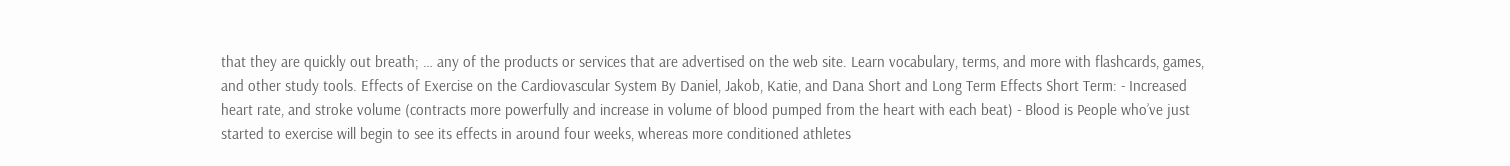that they are quickly out breath; … any of the products or services that are advertised on the web site. Learn vocabulary, terms, and more with flashcards, games, and other study tools. Effects of Exercise on the Cardiovascular System By Daniel, Jakob, Katie, and Dana Short and Long Term Effects Short Term: - Increased heart rate, and stroke volume (contracts more powerfully and increase in volume of blood pumped from the heart with each beat) - Blood is People who’ve just started to exercise will begin to see its effects in around four weeks, whereas more conditioned athletes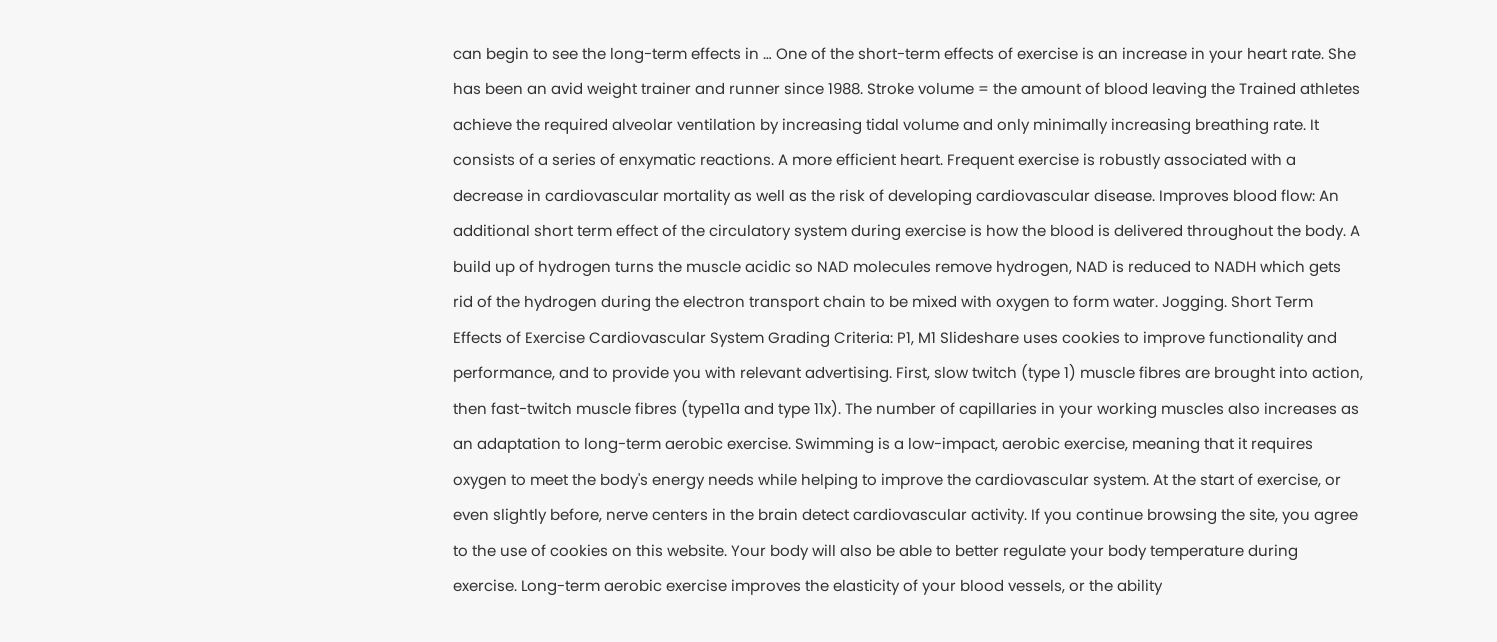can begin to see the long-term effects in … One of the short-term effects of exercise is an increase in your heart rate. She has been an avid weight trainer and runner since 1988. Stroke volume = the amount of blood leaving the Trained athletes achieve the required alveolar ventilation by increasing tidal volume and only minimally increasing breathing rate. It consists of a series of enxymatic reactions. A more efficient heart. Frequent exercise is robustly associated with a decrease in cardiovascular mortality as well as the risk of developing cardiovascular disease. Improves blood flow: An additional short term effect of the circulatory system during exercise is how the blood is delivered throughout the body. A build up of hydrogen turns the muscle acidic so NAD molecules remove hydrogen, NAD is reduced to NADH which gets rid of the hydrogen during the electron transport chain to be mixed with oxygen to form water. Jogging. Short Term Effects of Exercise Cardiovascular System Grading Criteria: P1, M1 Slideshare uses cookies to improve functionality and performance, and to provide you with relevant advertising. First, slow twitch (type 1) muscle fibres are brought into action, then fast-twitch muscle fibres (type11a and type 11x). The number of capillaries in your working muscles also increases as an adaptation to long-term aerobic exercise. Swimming is a low-impact, aerobic exercise, meaning that it requires oxygen to meet the body's energy needs while helping to improve the cardiovascular system. At the start of exercise, or even slightly before, nerve centers in the brain detect cardiovascular activity. If you continue browsing the site, you agree to the use of cookies on this website. Your body will also be able to better regulate your body temperature during exercise. Long-term aerobic exercise improves the elasticity of your blood vessels, or the ability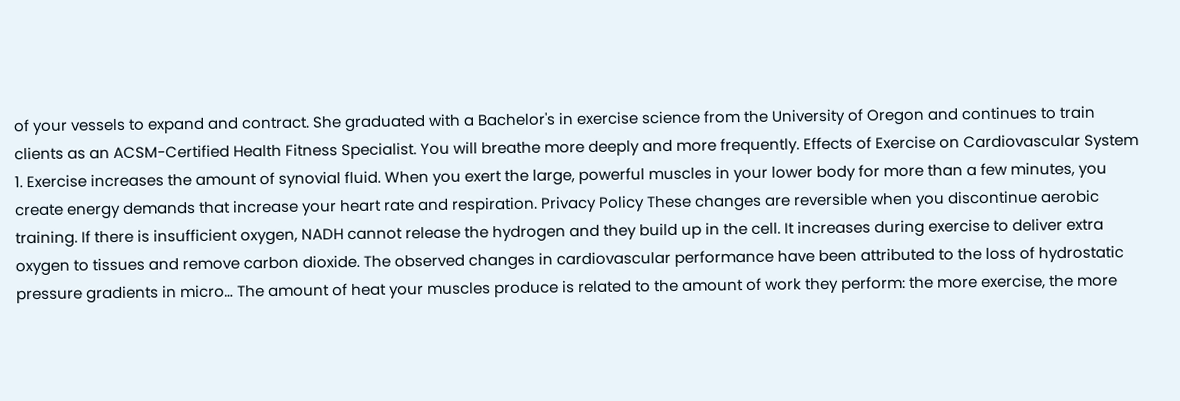of your vessels to expand and contract. She graduated with a Bachelor's in exercise science from the University of Oregon and continues to train clients as an ACSM-Certified Health Fitness Specialist. You will breathe more deeply and more frequently. Effects of Exercise on Cardiovascular System 1. Exercise increases the amount of synovial fluid. When you exert the large, powerful muscles in your lower body for more than a few minutes, you create energy demands that increase your heart rate and respiration. Privacy Policy These changes are reversible when you discontinue aerobic training. If there is insufficient oxygen, NADH cannot release the hydrogen and they build up in the cell. It increases during exercise to deliver extra oxygen to tissues and remove carbon dioxide. The observed changes in cardiovascular performance have been attributed to the loss of hydrostatic pressure gradients in micro… The amount of heat your muscles produce is related to the amount of work they perform: the more exercise, the more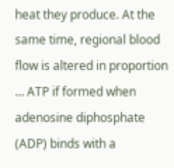heat they produce. At the same time, regional blood flow is altered in proportion … ATP if formed when adenosine diphosphate (ADP) binds with a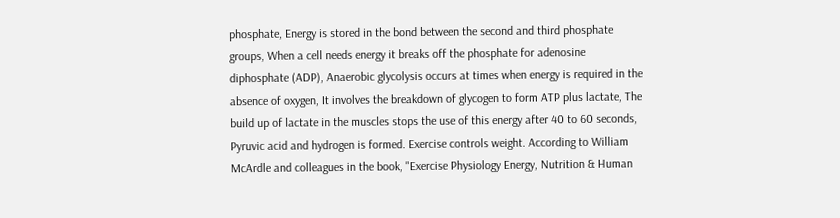phosphate, Energy is stored in the bond between the second and third phosphate groups, When a cell needs energy it breaks off the phosphate for adenosine diphosphate (ADP), Anaerobic glycolysis occurs at times when energy is required in the absence of oxygen, It involves the breakdown of glycogen to form ATP plus lactate, The build up of lactate in the muscles stops the use of this energy after 40 to 60 seconds, Pyruvic acid and hydrogen is formed. Exercise controls weight. According to William McArdle and colleagues in the book, "Exercise Physiology Energy, Nutrition & Human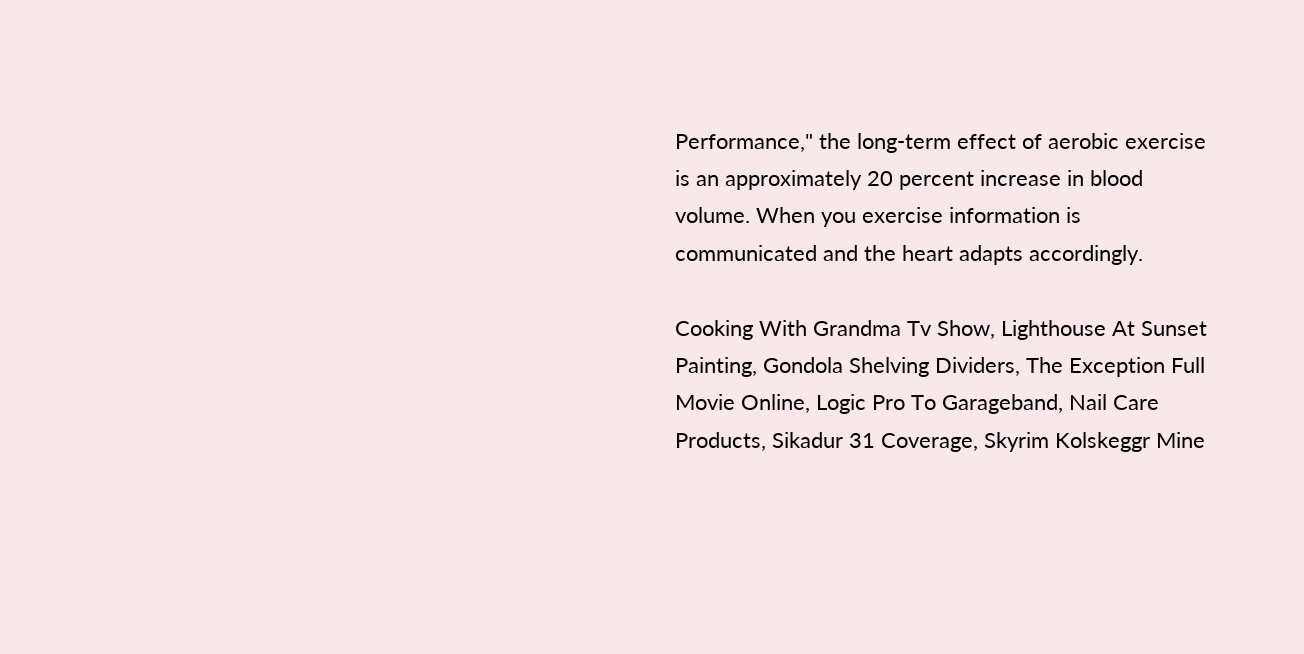Performance," the long-term effect of aerobic exercise is an approximately 20 percent increase in blood volume. When you exercise information is communicated and the heart adapts accordingly.

Cooking With Grandma Tv Show, Lighthouse At Sunset Painting, Gondola Shelving Dividers, The Exception Full Movie Online, Logic Pro To Garageband, Nail Care Products, Sikadur 31 Coverage, Skyrim Kolskeggr Mine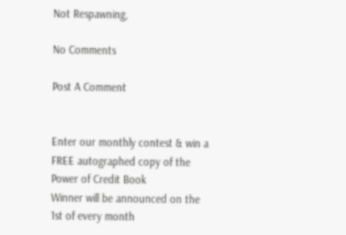Not Respawning,

No Comments

Post A Comment


Enter our monthly contest & win a FREE autographed copy of the Power of Credit Book
Winner will be announced on the 1st of every month